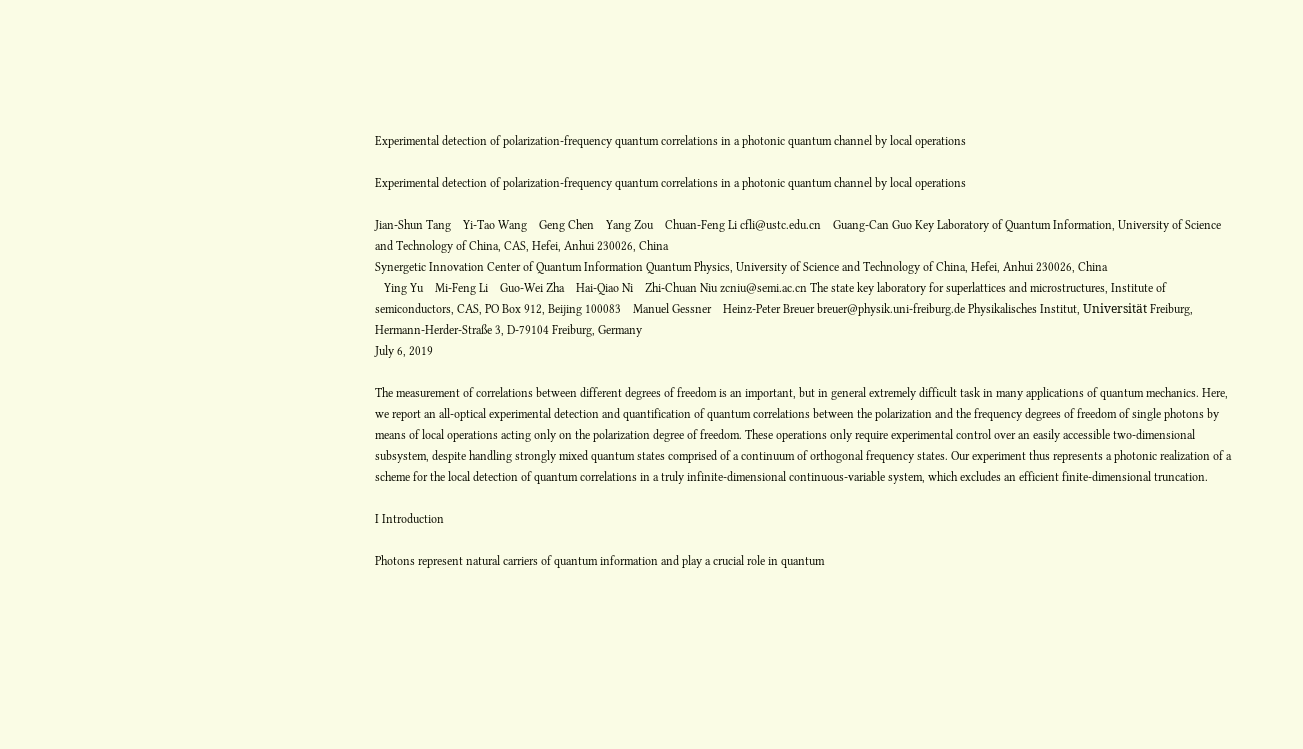Experimental detection of polarization-frequency quantum correlations in a photonic quantum channel by local operations

Experimental detection of polarization-frequency quantum correlations in a photonic quantum channel by local operations

Jian-Shun Tang    Yi-Tao Wang    Geng Chen    Yang Zou    Chuan-Feng Li cfli@ustc.edu.cn    Guang-Can Guo Key Laboratory of Quantum Information, University of Science and Technology of China, CAS, Hefei, Anhui 230026, China
Synergetic Innovation Center of Quantum Information Quantum Physics, University of Science and Technology of China, Hefei, Anhui 230026, China
   Ying Yu    Mi-Feng Li    Guo-Wei Zha    Hai-Qiao Ni    Zhi-Chuan Niu zcniu@semi.ac.cn The state key laboratory for superlattices and microstructures, Institute of semiconductors, CAS, PO Box 912, Beijing 100083    Manuel Gessner    Heinz-Peter Breuer breuer@physik.uni-freiburg.de Physikalisches Institut, Universität Freiburg, Hermann-Herder-Straße 3, D-79104 Freiburg, Germany
July 6, 2019

The measurement of correlations between different degrees of freedom is an important, but in general extremely difficult task in many applications of quantum mechanics. Here, we report an all-optical experimental detection and quantification of quantum correlations between the polarization and the frequency degrees of freedom of single photons by means of local operations acting only on the polarization degree of freedom. These operations only require experimental control over an easily accessible two-dimensional subsystem, despite handling strongly mixed quantum states comprised of a continuum of orthogonal frequency states. Our experiment thus represents a photonic realization of a scheme for the local detection of quantum correlations in a truly infinite-dimensional continuous-variable system, which excludes an efficient finite-dimensional truncation.

I Introduction

Photons represent natural carriers of quantum information and play a crucial role in quantum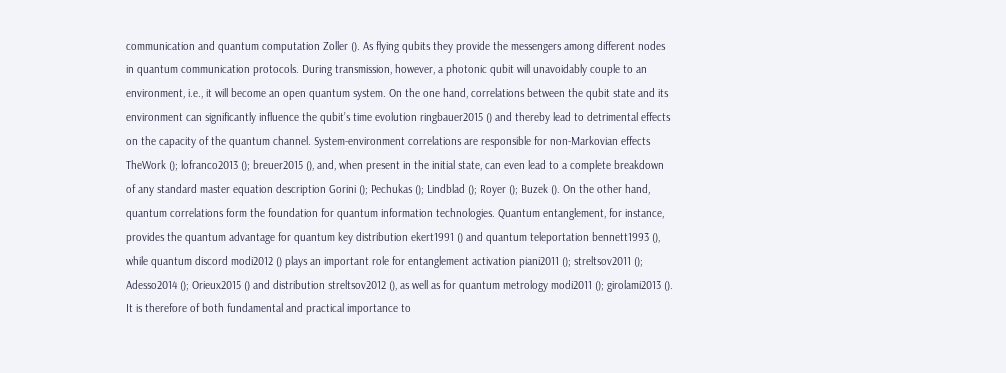communication and quantum computation Zoller (). As flying qubits they provide the messengers among different nodes in quantum communication protocols. During transmission, however, a photonic qubit will unavoidably couple to an environment, i.e., it will become an open quantum system. On the one hand, correlations between the qubit state and its environment can significantly influence the qubit’s time evolution ringbauer2015 () and thereby lead to detrimental effects on the capacity of the quantum channel. System-environment correlations are responsible for non-Markovian effects TheWork (); lofranco2013 (); breuer2015 (), and, when present in the initial state, can even lead to a complete breakdown of any standard master equation description Gorini (); Pechukas (); Lindblad (); Royer (); Buzek (). On the other hand, quantum correlations form the foundation for quantum information technologies. Quantum entanglement, for instance, provides the quantum advantage for quantum key distribution ekert1991 () and quantum teleportation bennett1993 (), while quantum discord modi2012 () plays an important role for entanglement activation piani2011 (); streltsov2011 (); Adesso2014 (); Orieux2015 () and distribution streltsov2012 (), as well as for quantum metrology modi2011 (); girolami2013 (). It is therefore of both fundamental and practical importance to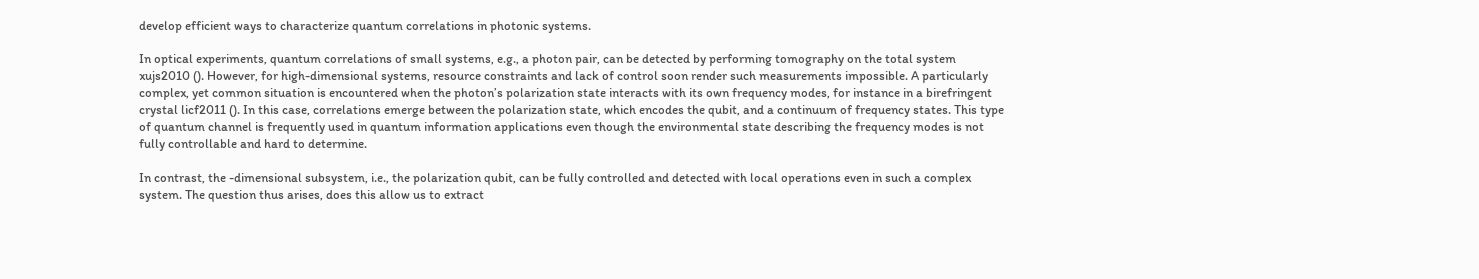develop efficient ways to characterize quantum correlations in photonic systems.

In optical experiments, quantum correlations of small systems, e.g., a photon pair, can be detected by performing tomography on the total system xujs2010 (). However, for high-dimensional systems, resource constraints and lack of control soon render such measurements impossible. A particularly complex, yet common situation is encountered when the photon’s polarization state interacts with its own frequency modes, for instance in a birefringent crystal licf2011 (). In this case, correlations emerge between the polarization state, which encodes the qubit, and a continuum of frequency states. This type of quantum channel is frequently used in quantum information applications even though the environmental state describing the frequency modes is not fully controllable and hard to determine.

In contrast, the -dimensional subsystem, i.e., the polarization qubit, can be fully controlled and detected with local operations even in such a complex system. The question thus arises, does this allow us to extract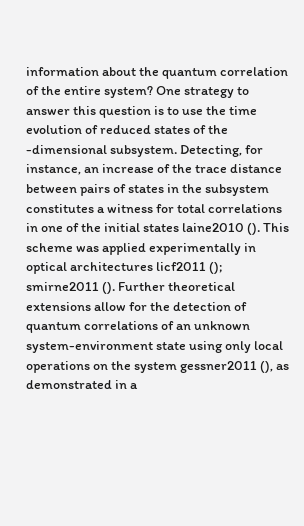information about the quantum correlation of the entire system? One strategy to answer this question is to use the time evolution of reduced states of the -dimensional subsystem. Detecting, for instance, an increase of the trace distance between pairs of states in the subsystem constitutes a witness for total correlations in one of the initial states laine2010 (). This scheme was applied experimentally in optical architectures licf2011 (); smirne2011 (). Further theoretical extensions allow for the detection of quantum correlations of an unknown system-environment state using only local operations on the system gessner2011 (), as demonstrated in a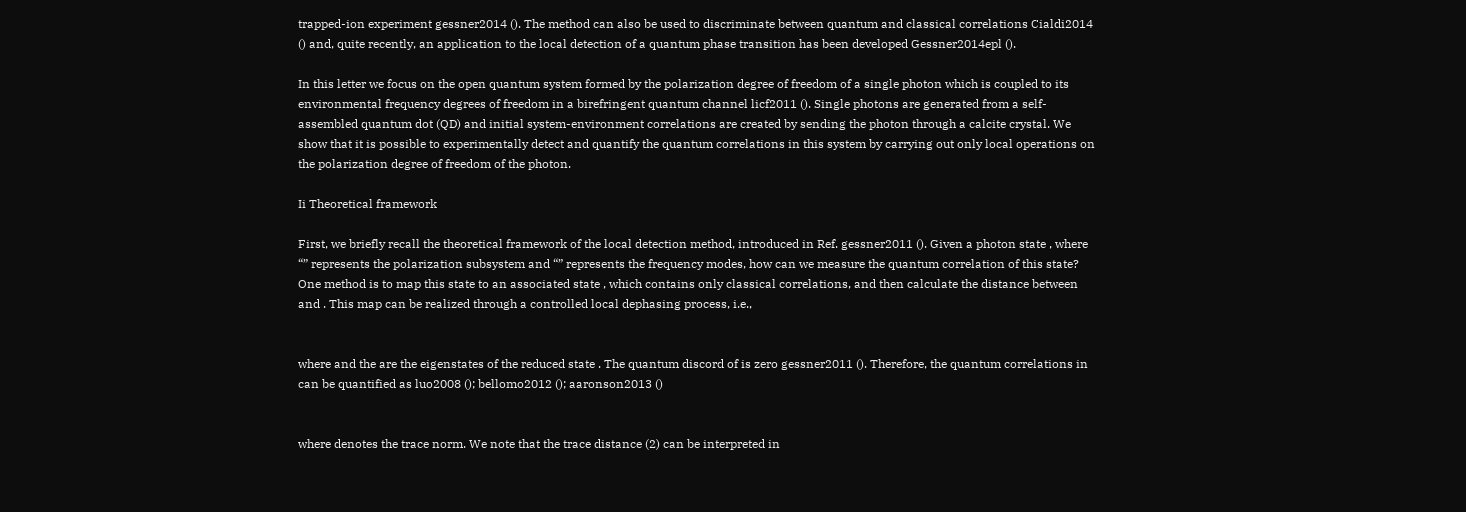trapped-ion experiment gessner2014 (). The method can also be used to discriminate between quantum and classical correlations Cialdi2014 () and, quite recently, an application to the local detection of a quantum phase transition has been developed Gessner2014epl ().

In this letter we focus on the open quantum system formed by the polarization degree of freedom of a single photon which is coupled to its environmental frequency degrees of freedom in a birefringent quantum channel licf2011 (). Single photons are generated from a self-assembled quantum dot (QD) and initial system-environment correlations are created by sending the photon through a calcite crystal. We show that it is possible to experimentally detect and quantify the quantum correlations in this system by carrying out only local operations on the polarization degree of freedom of the photon.

Ii Theoretical framework

First, we briefly recall the theoretical framework of the local detection method, introduced in Ref. gessner2011 (). Given a photon state , where “” represents the polarization subsystem and “” represents the frequency modes, how can we measure the quantum correlation of this state? One method is to map this state to an associated state , which contains only classical correlations, and then calculate the distance between and . This map can be realized through a controlled local dephasing process, i.e.,


where and the are the eigenstates of the reduced state . The quantum discord of is zero gessner2011 (). Therefore, the quantum correlations in can be quantified as luo2008 (); bellomo2012 (); aaronson2013 ()


where denotes the trace norm. We note that the trace distance (2) can be interpreted in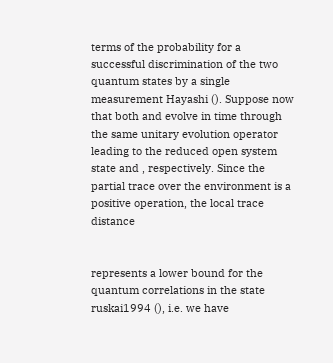terms of the probability for a successful discrimination of the two quantum states by a single measurement Hayashi (). Suppose now that both and evolve in time through the same unitary evolution operator leading to the reduced open system state and , respectively. Since the partial trace over the environment is a positive operation, the local trace distance


represents a lower bound for the quantum correlations in the state ruskai1994 (), i.e. we have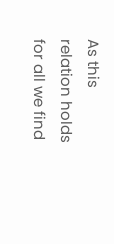As this relation holds for all we find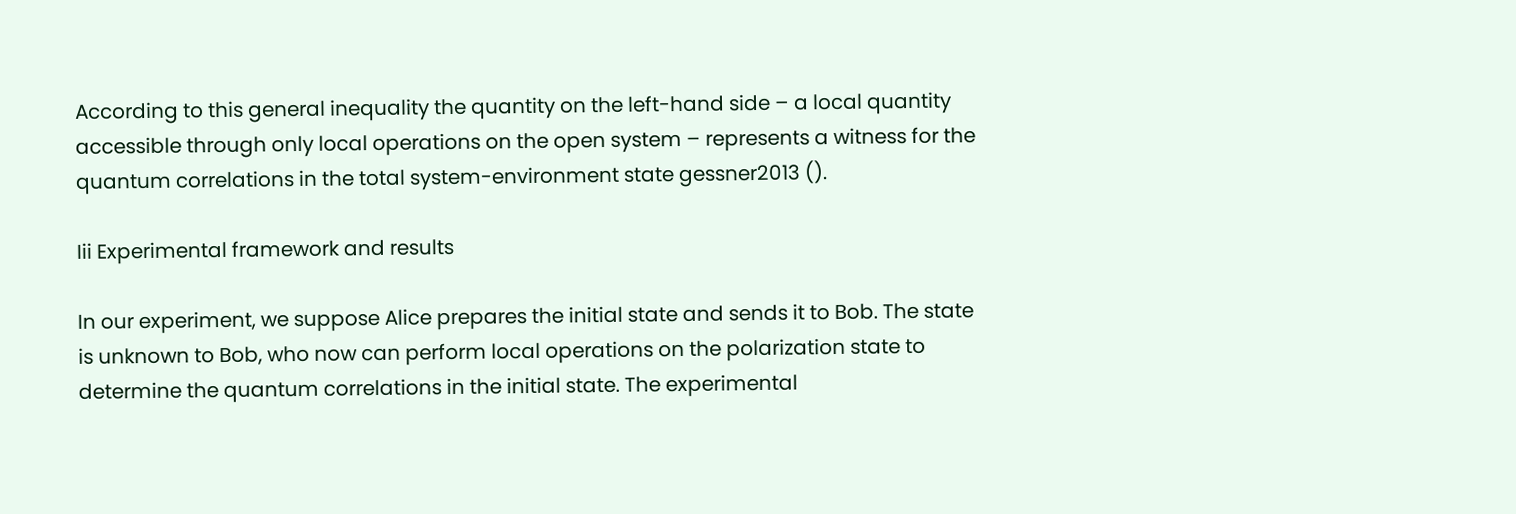According to this general inequality the quantity on the left-hand side – a local quantity accessible through only local operations on the open system – represents a witness for the quantum correlations in the total system-environment state gessner2013 ().

Iii Experimental framework and results

In our experiment, we suppose Alice prepares the initial state and sends it to Bob. The state is unknown to Bob, who now can perform local operations on the polarization state to determine the quantum correlations in the initial state. The experimental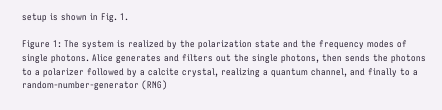setup is shown in Fig. 1.

Figure 1: The system is realized by the polarization state and the frequency modes of single photons. Alice generates and filters out the single photons, then sends the photons to a polarizer followed by a calcite crystal, realizing a quantum channel, and finally to a random-number-generator (RNG)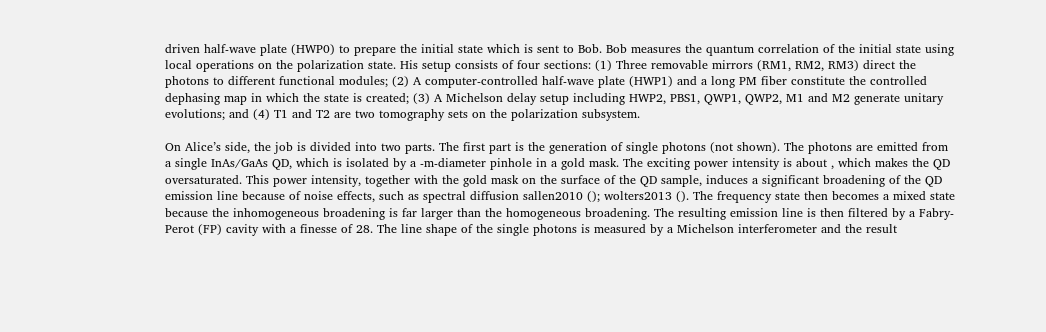driven half-wave plate (HWP0) to prepare the initial state which is sent to Bob. Bob measures the quantum correlation of the initial state using local operations on the polarization state. His setup consists of four sections: (1) Three removable mirrors (RM1, RM2, RM3) direct the photons to different functional modules; (2) A computer-controlled half-wave plate (HWP1) and a long PM fiber constitute the controlled dephasing map in which the state is created; (3) A Michelson delay setup including HWP2, PBS1, QWP1, QWP2, M1 and M2 generate unitary evolutions; and (4) T1 and T2 are two tomography sets on the polarization subsystem.

On Alice’s side, the job is divided into two parts. The first part is the generation of single photons (not shown). The photons are emitted from a single InAs/GaAs QD, which is isolated by a -m-diameter pinhole in a gold mask. The exciting power intensity is about , which makes the QD oversaturated. This power intensity, together with the gold mask on the surface of the QD sample, induces a significant broadening of the QD emission line because of noise effects, such as spectral diffusion sallen2010 (); wolters2013 (). The frequency state then becomes a mixed state because the inhomogeneous broadening is far larger than the homogeneous broadening. The resulting emission line is then filtered by a Fabry-Perot (FP) cavity with a finesse of 28. The line shape of the single photons is measured by a Michelson interferometer and the result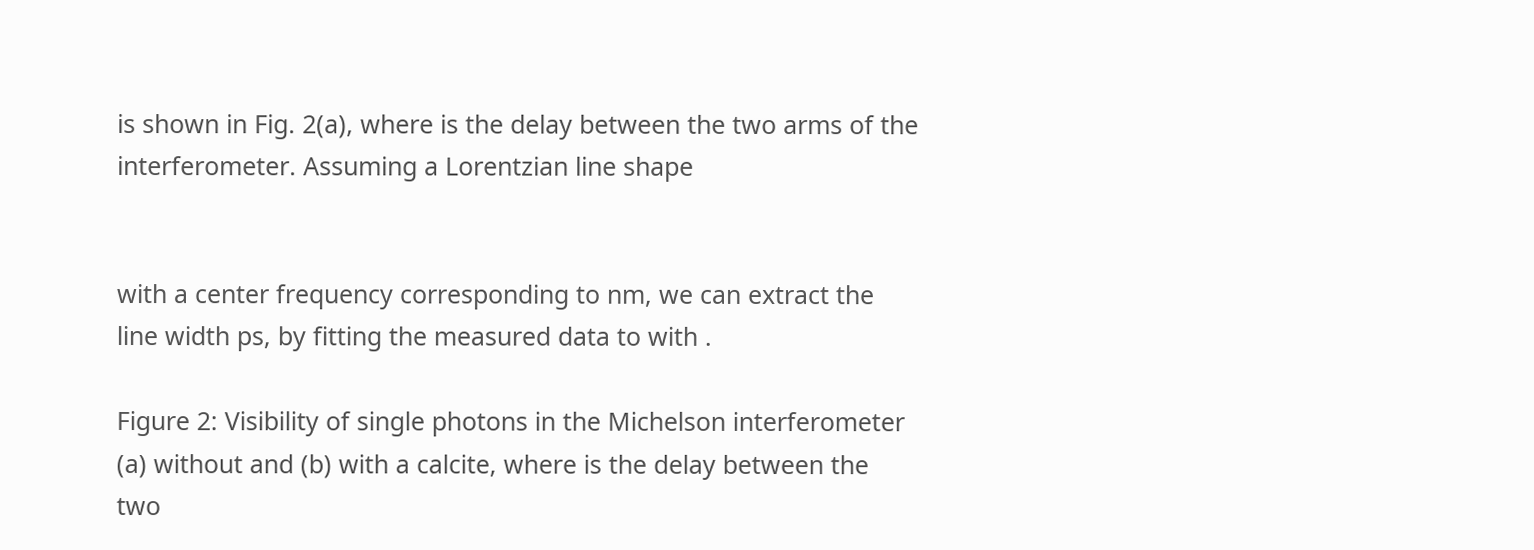is shown in Fig. 2(a), where is the delay between the two arms of the interferometer. Assuming a Lorentzian line shape


with a center frequency corresponding to nm, we can extract the line width ps, by fitting the measured data to with .

Figure 2: Visibility of single photons in the Michelson interferometer (a) without and (b) with a calcite, where is the delay between the two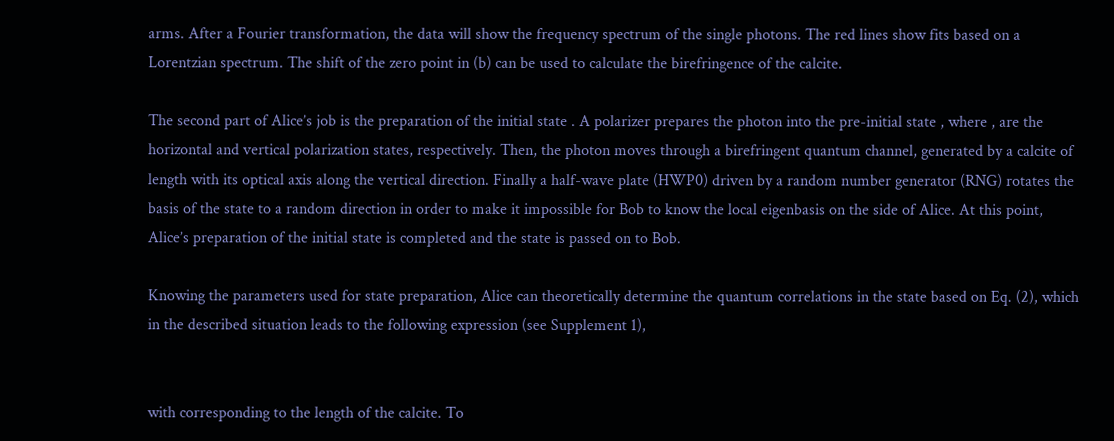arms. After a Fourier transformation, the data will show the frequency spectrum of the single photons. The red lines show fits based on a Lorentzian spectrum. The shift of the zero point in (b) can be used to calculate the birefringence of the calcite.

The second part of Alice’s job is the preparation of the initial state . A polarizer prepares the photon into the pre-initial state , where , are the horizontal and vertical polarization states, respectively. Then, the photon moves through a birefringent quantum channel, generated by a calcite of length with its optical axis along the vertical direction. Finally a half-wave plate (HWP0) driven by a random number generator (RNG) rotates the basis of the state to a random direction in order to make it impossible for Bob to know the local eigenbasis on the side of Alice. At this point, Alice’s preparation of the initial state is completed and the state is passed on to Bob.

Knowing the parameters used for state preparation, Alice can theoretically determine the quantum correlations in the state based on Eq. (2), which in the described situation leads to the following expression (see Supplement 1),


with corresponding to the length of the calcite. To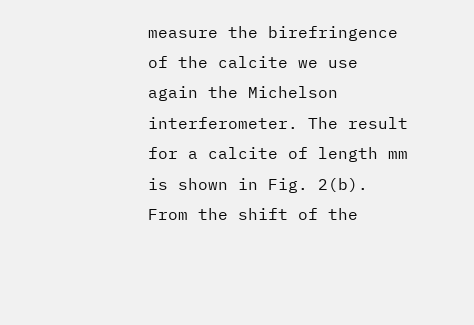measure the birefringence of the calcite we use again the Michelson interferometer. The result for a calcite of length mm is shown in Fig. 2(b). From the shift of the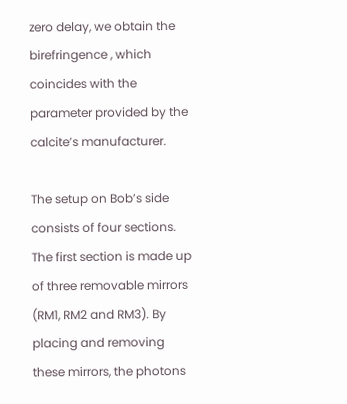zero delay, we obtain the birefringence , which coincides with the parameter provided by the calcite’s manufacturer.

The setup on Bob’s side consists of four sections. The first section is made up of three removable mirrors (RM1, RM2 and RM3). By placing and removing these mirrors, the photons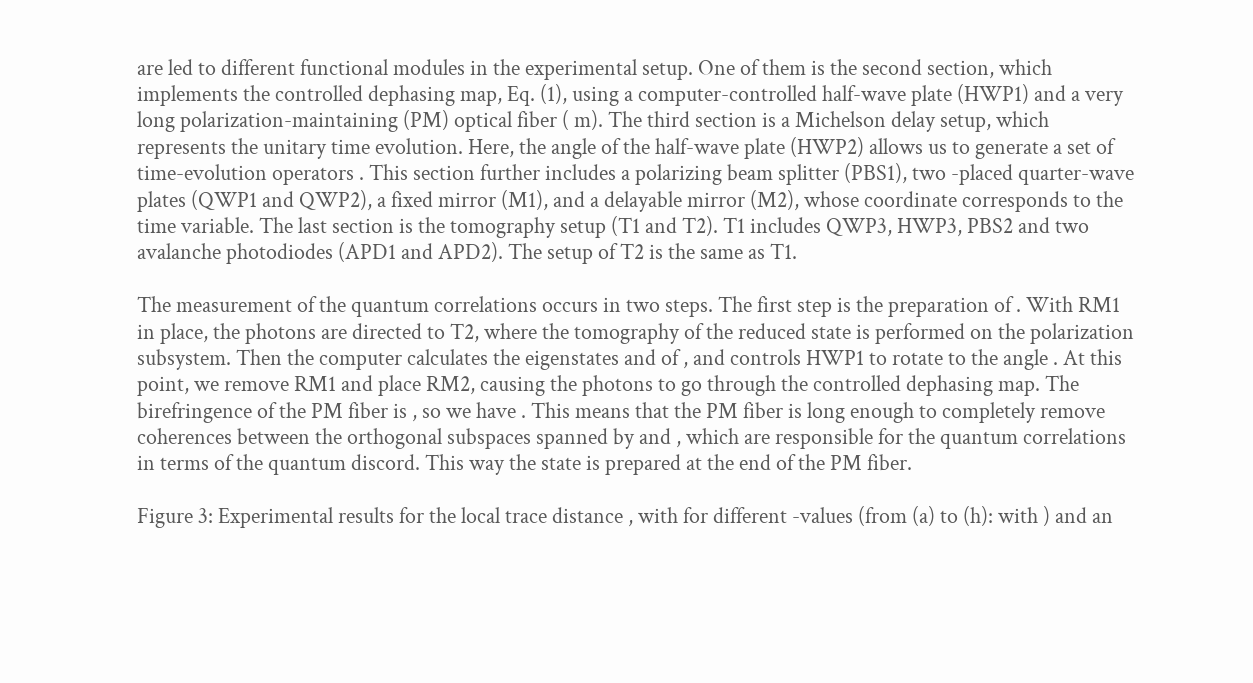are led to different functional modules in the experimental setup. One of them is the second section, which implements the controlled dephasing map, Eq. (1), using a computer-controlled half-wave plate (HWP1) and a very long polarization-maintaining (PM) optical fiber ( m). The third section is a Michelson delay setup, which represents the unitary time evolution. Here, the angle of the half-wave plate (HWP2) allows us to generate a set of time-evolution operators . This section further includes a polarizing beam splitter (PBS1), two -placed quarter-wave plates (QWP1 and QWP2), a fixed mirror (M1), and a delayable mirror (M2), whose coordinate corresponds to the time variable. The last section is the tomography setup (T1 and T2). T1 includes QWP3, HWP3, PBS2 and two avalanche photodiodes (APD1 and APD2). The setup of T2 is the same as T1.

The measurement of the quantum correlations occurs in two steps. The first step is the preparation of . With RM1 in place, the photons are directed to T2, where the tomography of the reduced state is performed on the polarization subsystem. Then the computer calculates the eigenstates and of , and controls HWP1 to rotate to the angle . At this point, we remove RM1 and place RM2, causing the photons to go through the controlled dephasing map. The birefringence of the PM fiber is , so we have . This means that the PM fiber is long enough to completely remove coherences between the orthogonal subspaces spanned by and , which are responsible for the quantum correlations in terms of the quantum discord. This way the state is prepared at the end of the PM fiber.

Figure 3: Experimental results for the local trace distance , with for different -values (from (a) to (h): with ) and an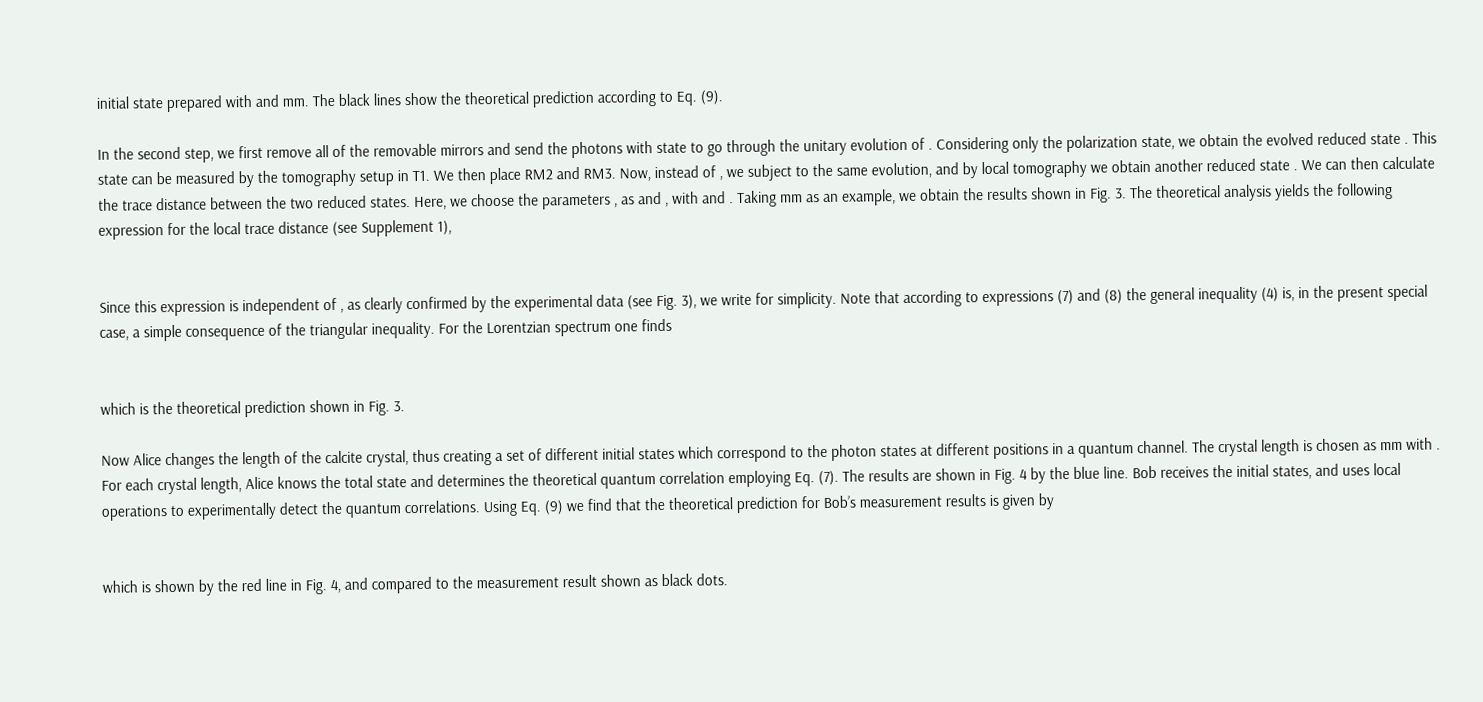initial state prepared with and mm. The black lines show the theoretical prediction according to Eq. (9).

In the second step, we first remove all of the removable mirrors and send the photons with state to go through the unitary evolution of . Considering only the polarization state, we obtain the evolved reduced state . This state can be measured by the tomography setup in T1. We then place RM2 and RM3. Now, instead of , we subject to the same evolution, and by local tomography we obtain another reduced state . We can then calculate the trace distance between the two reduced states. Here, we choose the parameters , as and , with and . Taking mm as an example, we obtain the results shown in Fig. 3. The theoretical analysis yields the following expression for the local trace distance (see Supplement 1),


Since this expression is independent of , as clearly confirmed by the experimental data (see Fig. 3), we write for simplicity. Note that according to expressions (7) and (8) the general inequality (4) is, in the present special case, a simple consequence of the triangular inequality. For the Lorentzian spectrum one finds


which is the theoretical prediction shown in Fig. 3.

Now Alice changes the length of the calcite crystal, thus creating a set of different initial states which correspond to the photon states at different positions in a quantum channel. The crystal length is chosen as mm with . For each crystal length, Alice knows the total state and determines the theoretical quantum correlation employing Eq. (7). The results are shown in Fig. 4 by the blue line. Bob receives the initial states, and uses local operations to experimentally detect the quantum correlations. Using Eq. (9) we find that the theoretical prediction for Bob’s measurement results is given by


which is shown by the red line in Fig. 4, and compared to the measurement result shown as black dots.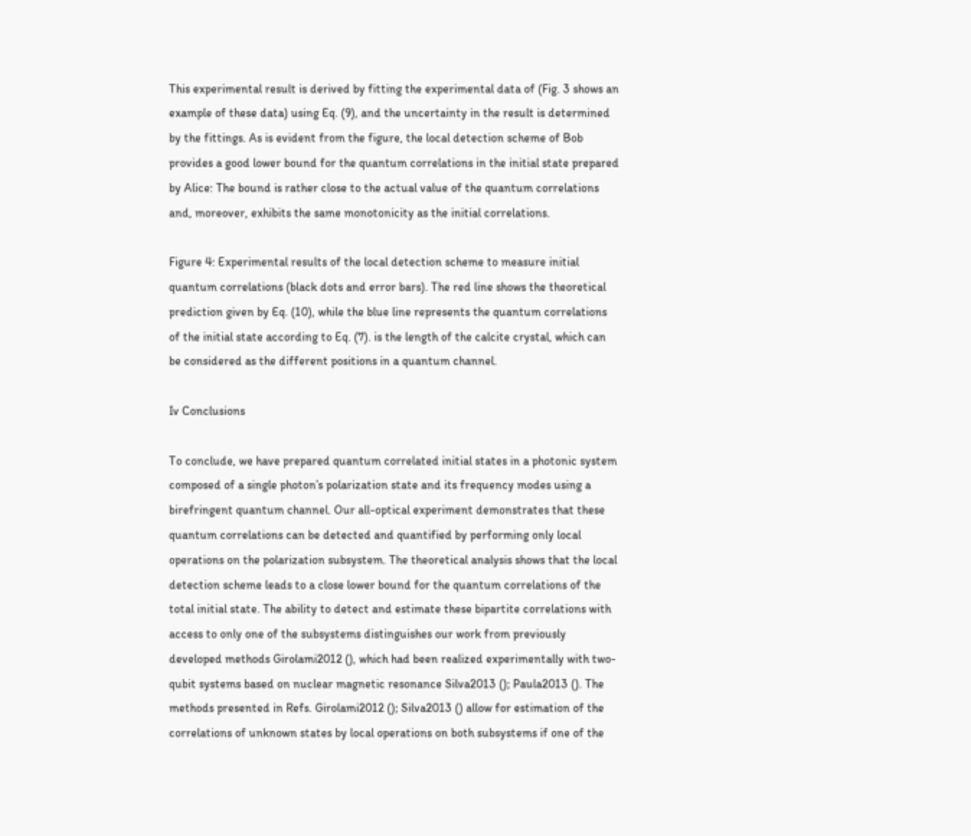This experimental result is derived by fitting the experimental data of (Fig. 3 shows an example of these data) using Eq. (9), and the uncertainty in the result is determined by the fittings. As is evident from the figure, the local detection scheme of Bob provides a good lower bound for the quantum correlations in the initial state prepared by Alice: The bound is rather close to the actual value of the quantum correlations and, moreover, exhibits the same monotonicity as the initial correlations.

Figure 4: Experimental results of the local detection scheme to measure initial quantum correlations (black dots and error bars). The red line shows the theoretical prediction given by Eq. (10), while the blue line represents the quantum correlations of the initial state according to Eq. (7). is the length of the calcite crystal, which can be considered as the different positions in a quantum channel.

Iv Conclusions

To conclude, we have prepared quantum correlated initial states in a photonic system composed of a single photon’s polarization state and its frequency modes using a birefringent quantum channel. Our all-optical experiment demonstrates that these quantum correlations can be detected and quantified by performing only local operations on the polarization subsystem. The theoretical analysis shows that the local detection scheme leads to a close lower bound for the quantum correlations of the total initial state. The ability to detect and estimate these bipartite correlations with access to only one of the subsystems distinguishes our work from previously developed methods Girolami2012 (), which had been realized experimentally with two-qubit systems based on nuclear magnetic resonance Silva2013 (); Paula2013 (). The methods presented in Refs. Girolami2012 (); Silva2013 () allow for estimation of the correlations of unknown states by local operations on both subsystems if one of the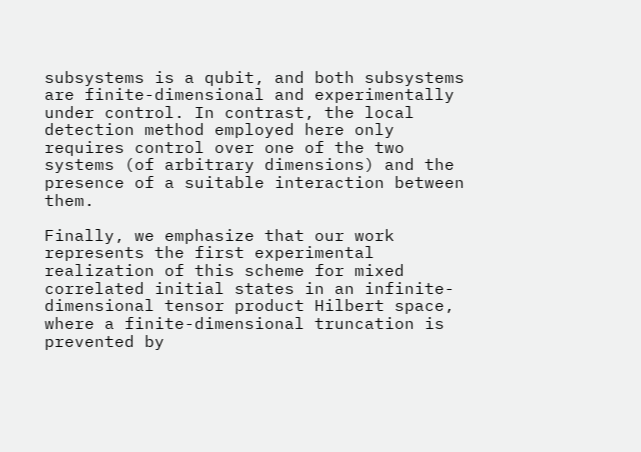subsystems is a qubit, and both subsystems are finite-dimensional and experimentally under control. In contrast, the local detection method employed here only requires control over one of the two systems (of arbitrary dimensions) and the presence of a suitable interaction between them.

Finally, we emphasize that our work represents the first experimental realization of this scheme for mixed correlated initial states in an infinite-dimensional tensor product Hilbert space, where a finite-dimensional truncation is prevented by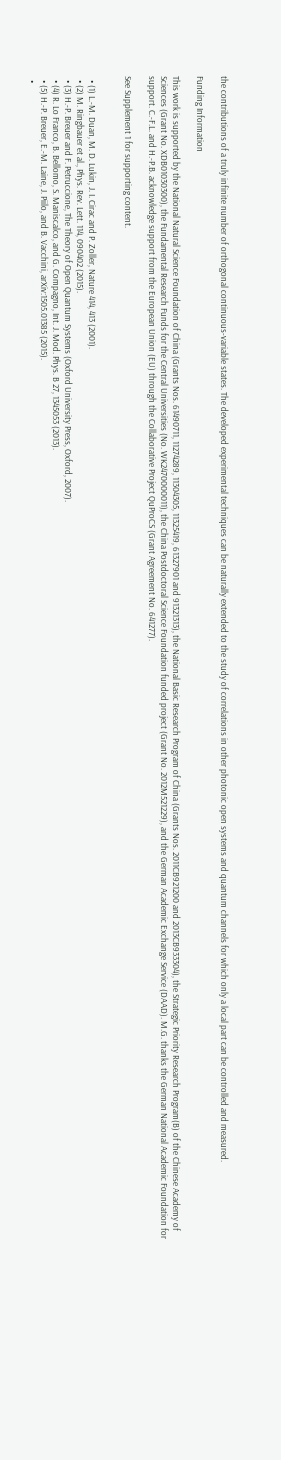the contributions of a truly infinite number of orthogonal continuous-variable states. The developed experimental techniques can be naturally extended to the study of correlations in other photonic open systems and quantum channels for which only a local part can be controlled and measured.

Funding Information

This work is supported by the National Natural Science Foundation of China (Grants Nos. 61490711, 11274289, 11304305, 11325419, 61327901 and 91321313), the National Basic Research Program of China (Grants Nos. 2011CB921200 and 2013CB933304), the Strategic Priority Research Program(B) of the Chinese Academy of Sciences (Grant No. XDB01030300), the Fundamental Research Funds for the Central Universities (No. WK2470000011), the China Postdoctoral Science Foundation funded project (Grant No. 2012M521229), and the German Academic Exchange Service (DAAD). M.G. thanks the German National Academic Foundation for support. C.-F.L. and H.-P.B. acknowledge support from the European Union (EU) through the Collaborative Project QuProCS (Grant Agreement No. 641277).

See Supplement 1 for supporting content.


  • (1) L.-M. Duan, M. D. Lukin, J. I. Cirac and P. Zoller, Nature 414, 413 (2001).
  • (2) M. Ringbauer et al., Phys. Rev. Lett. 114, 090402 (2015).
  • (3) H.-P. Breuer and F. Petruccione, The Theory of Open Quantum Systems (Oxford University Press, Oxford, 2007).
  • (4) R. Lo Franco, B. Bellomo, S. Maniscalco, and G. Compagno, Int. J. Mod. Phys. B 27, 1345053 (2013).
  • (5) H.-P. Breuer, E.-M. Laine, J. Piilo, and B. Vacchini, arXiv:1505.01385 (2015).
  •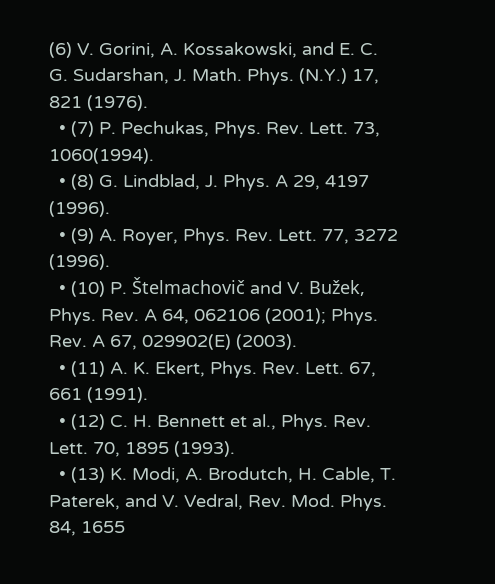(6) V. Gorini, A. Kossakowski, and E. C. G. Sudarshan, J. Math. Phys. (N.Y.) 17, 821 (1976).
  • (7) P. Pechukas, Phys. Rev. Lett. 73, 1060(1994).
  • (8) G. Lindblad, J. Phys. A 29, 4197 (1996).
  • (9) A. Royer, Phys. Rev. Lett. 77, 3272 (1996).
  • (10) P. Štelmachovič and V. Bužek, Phys. Rev. A 64, 062106 (2001); Phys. Rev. A 67, 029902(E) (2003).
  • (11) A. K. Ekert, Phys. Rev. Lett. 67, 661 (1991).
  • (12) C. H. Bennett et al., Phys. Rev. Lett. 70, 1895 (1993).
  • (13) K. Modi, A. Brodutch, H. Cable, T. Paterek, and V. Vedral, Rev. Mod. Phys. 84, 1655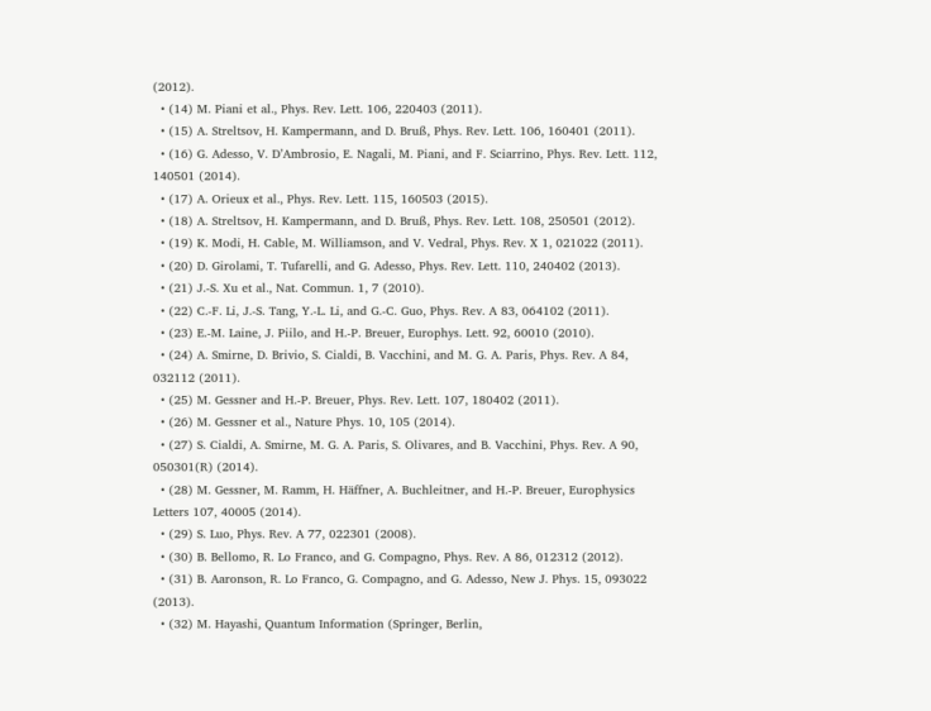(2012).
  • (14) M. Piani et al., Phys. Rev. Lett. 106, 220403 (2011).
  • (15) A. Streltsov, H. Kampermann, and D. Bruß, Phys. Rev. Lett. 106, 160401 (2011).
  • (16) G. Adesso, V. D’Ambrosio, E. Nagali, M. Piani, and F. Sciarrino, Phys. Rev. Lett. 112, 140501 (2014).
  • (17) A. Orieux et al., Phys. Rev. Lett. 115, 160503 (2015).
  • (18) A. Streltsov, H. Kampermann, and D. Bruß, Phys. Rev. Lett. 108, 250501 (2012).
  • (19) K. Modi, H. Cable, M. Williamson, and V. Vedral, Phys. Rev. X 1, 021022 (2011).
  • (20) D. Girolami, T. Tufarelli, and G. Adesso, Phys. Rev. Lett. 110, 240402 (2013).
  • (21) J.-S. Xu et al., Nat. Commun. 1, 7 (2010).
  • (22) C.-F. Li, J.-S. Tang, Y.-L. Li, and G.-C. Guo, Phys. Rev. A 83, 064102 (2011).
  • (23) E.-M. Laine, J. Piilo, and H.-P. Breuer, Europhys. Lett. 92, 60010 (2010).
  • (24) A. Smirne, D. Brivio, S. Cialdi, B. Vacchini, and M. G. A. Paris, Phys. Rev. A 84, 032112 (2011).
  • (25) M. Gessner and H.-P. Breuer, Phys. Rev. Lett. 107, 180402 (2011).
  • (26) M. Gessner et al., Nature Phys. 10, 105 (2014).
  • (27) S. Cialdi, A. Smirne, M. G. A. Paris, S. Olivares, and B. Vacchini, Phys. Rev. A 90, 050301(R) (2014).
  • (28) M. Gessner, M. Ramm, H. Häffner, A. Buchleitner, and H.-P. Breuer, Europhysics Letters 107, 40005 (2014).
  • (29) S. Luo, Phys. Rev. A 77, 022301 (2008).
  • (30) B. Bellomo, R. Lo Franco, and G. Compagno, Phys. Rev. A 86, 012312 (2012).
  • (31) B. Aaronson, R. Lo Franco, G. Compagno, and G. Adesso, New J. Phys. 15, 093022 (2013).
  • (32) M. Hayashi, Quantum Information (Springer, Berlin,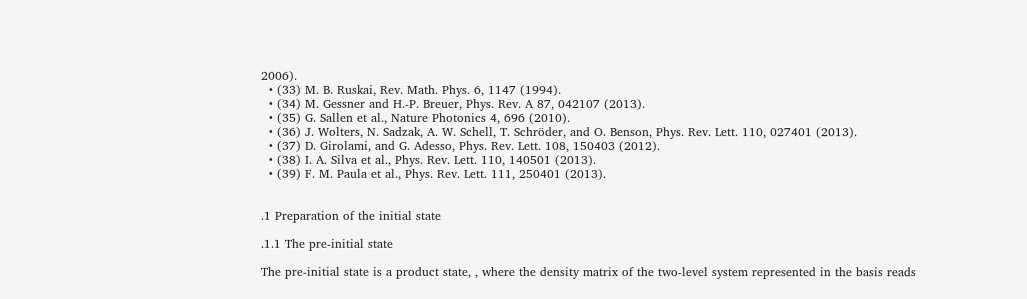2006).
  • (33) M. B. Ruskai, Rev. Math. Phys. 6, 1147 (1994).
  • (34) M. Gessner and H.-P. Breuer, Phys. Rev. A 87, 042107 (2013).
  • (35) G. Sallen et al., Nature Photonics 4, 696 (2010).
  • (36) J. Wolters, N. Sadzak, A. W. Schell, T. Schröder, and O. Benson, Phys. Rev. Lett. 110, 027401 (2013).
  • (37) D. Girolami, and G. Adesso, Phys. Rev. Lett. 108, 150403 (2012).
  • (38) I. A. Silva et al., Phys. Rev. Lett. 110, 140501 (2013).
  • (39) F. M. Paula et al., Phys. Rev. Lett. 111, 250401 (2013).


.1 Preparation of the initial state

.1.1 The pre-initial state

The pre-initial state is a product state, , where the density matrix of the two-level system represented in the basis reads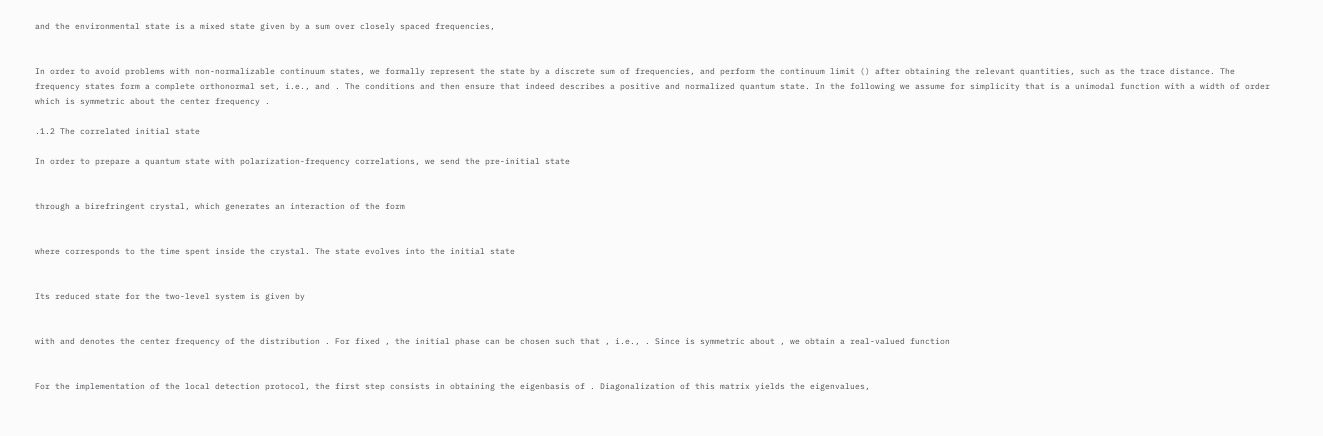and the environmental state is a mixed state given by a sum over closely spaced frequencies,


In order to avoid problems with non-normalizable continuum states, we formally represent the state by a discrete sum of frequencies, and perform the continuum limit () after obtaining the relevant quantities, such as the trace distance. The frequency states form a complete orthonormal set, i.e., and . The conditions and then ensure that indeed describes a positive and normalized quantum state. In the following we assume for simplicity that is a unimodal function with a width of order which is symmetric about the center frequency .

.1.2 The correlated initial state

In order to prepare a quantum state with polarization-frequency correlations, we send the pre-initial state


through a birefringent crystal, which generates an interaction of the form


where corresponds to the time spent inside the crystal. The state evolves into the initial state


Its reduced state for the two-level system is given by


with and denotes the center frequency of the distribution . For fixed , the initial phase can be chosen such that , i.e., . Since is symmetric about , we obtain a real-valued function


For the implementation of the local detection protocol, the first step consists in obtaining the eigenbasis of . Diagonalization of this matrix yields the eigenvalues,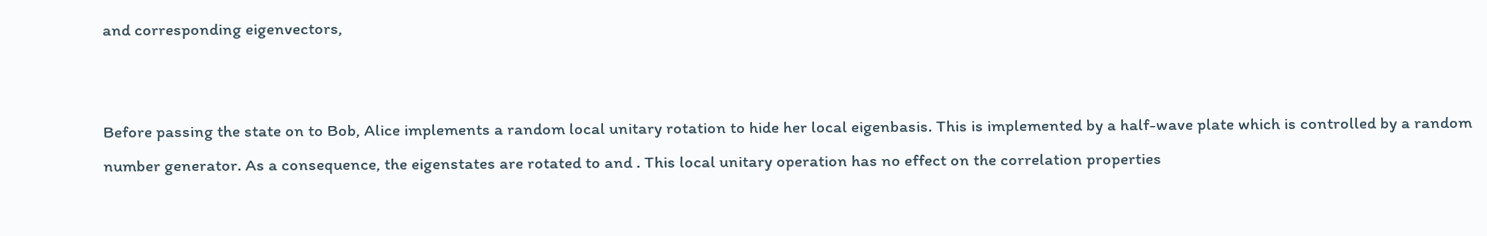and corresponding eigenvectors,


Before passing the state on to Bob, Alice implements a random local unitary rotation to hide her local eigenbasis. This is implemented by a half-wave plate which is controlled by a random number generator. As a consequence, the eigenstates are rotated to and . This local unitary operation has no effect on the correlation properties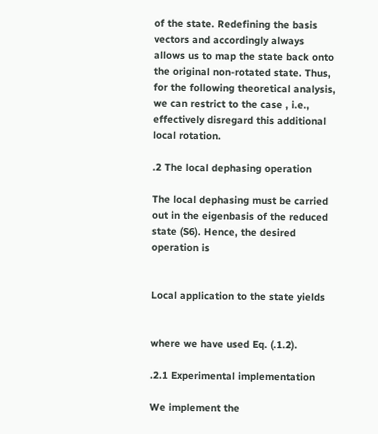of the state. Redefining the basis vectors and accordingly always allows us to map the state back onto the original non-rotated state. Thus, for the following theoretical analysis, we can restrict to the case , i.e., effectively disregard this additional local rotation.

.2 The local dephasing operation

The local dephasing must be carried out in the eigenbasis of the reduced state (S6). Hence, the desired operation is


Local application to the state yields


where we have used Eq. (.1.2).

.2.1 Experimental implementation

We implement the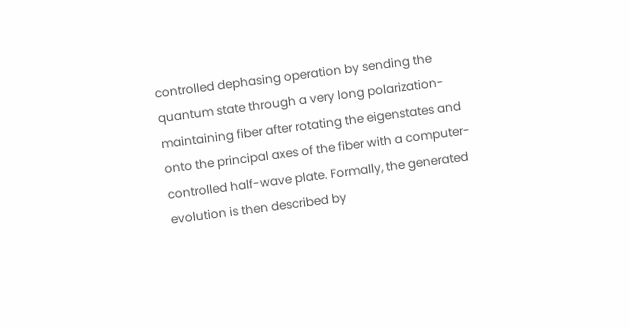controlled dephasing operation by sending the quantum state through a very long polarization-maintaining fiber after rotating the eigenstates and onto the principal axes of the fiber with a computer-controlled half-wave plate. Formally, the generated evolution is then described by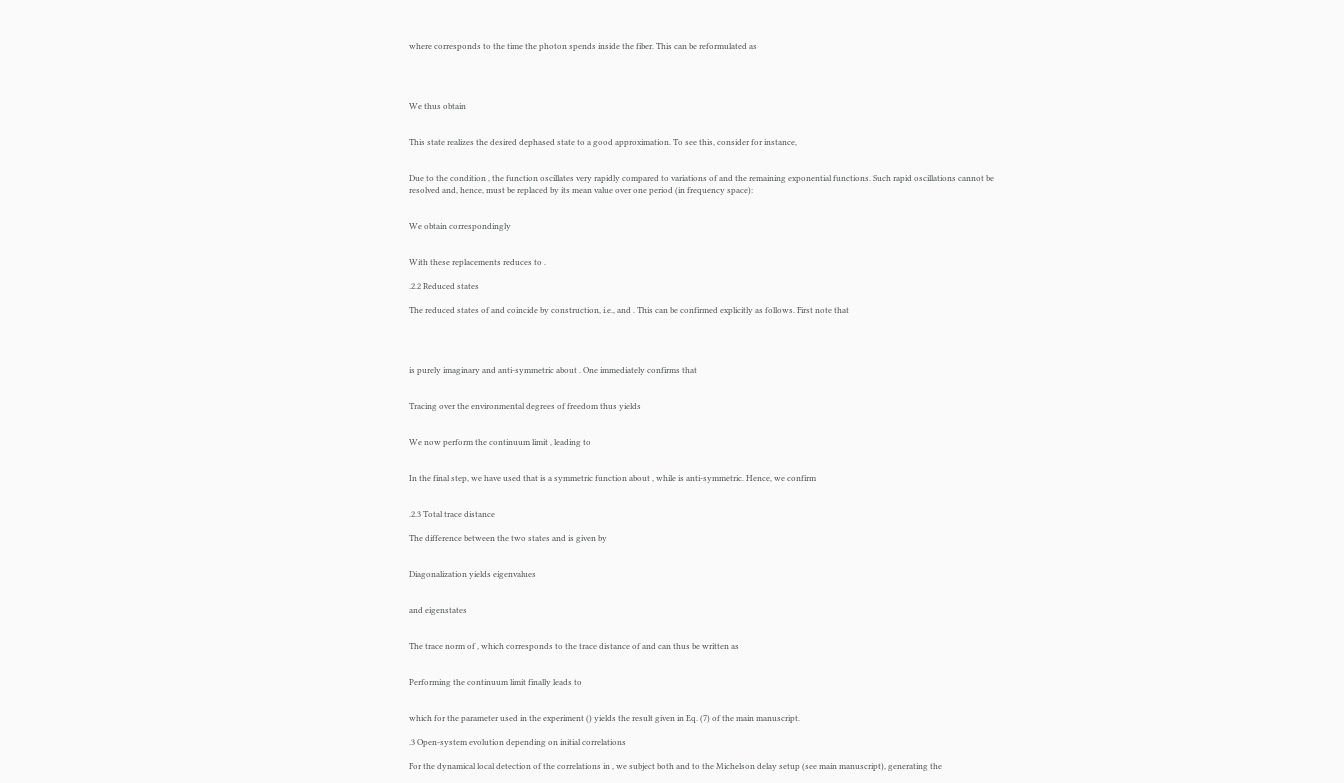where corresponds to the time the photon spends inside the fiber. This can be reformulated as




We thus obtain


This state realizes the desired dephased state to a good approximation. To see this, consider for instance,


Due to the condition , the function oscillates very rapidly compared to variations of and the remaining exponential functions. Such rapid oscillations cannot be resolved and, hence, must be replaced by its mean value over one period (in frequency space):


We obtain correspondingly


With these replacements reduces to .

.2.2 Reduced states

The reduced states of and coincide by construction, i.e., and . This can be confirmed explicitly as follows. First note that




is purely imaginary and anti-symmetric about . One immediately confirms that


Tracing over the environmental degrees of freedom thus yields


We now perform the continuum limit , leading to


In the final step, we have used that is a symmetric function about , while is anti-symmetric. Hence, we confirm


.2.3 Total trace distance

The difference between the two states and is given by


Diagonalization yields eigenvalues


and eigenstates


The trace norm of , which corresponds to the trace distance of and can thus be written as


Performing the continuum limit finally leads to


which for the parameter used in the experiment () yields the result given in Eq. (7) of the main manuscript.

.3 Open-system evolution depending on initial correlations

For the dynamical local detection of the correlations in , we subject both and to the Michelson delay setup (see main manuscript), generating the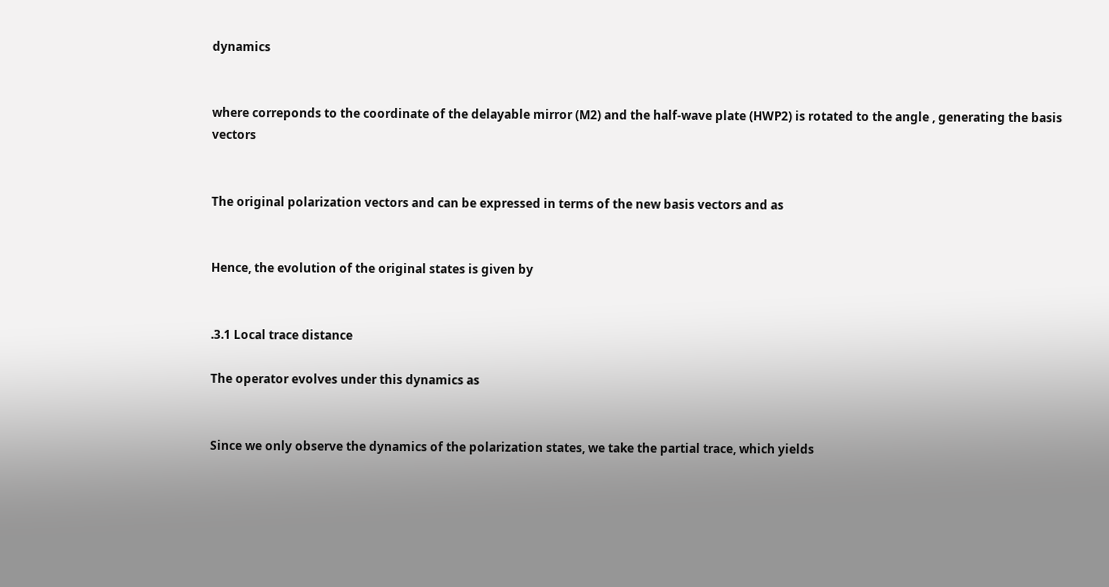dynamics


where correponds to the coordinate of the delayable mirror (M2) and the half-wave plate (HWP2) is rotated to the angle , generating the basis vectors


The original polarization vectors and can be expressed in terms of the new basis vectors and as


Hence, the evolution of the original states is given by


.3.1 Local trace distance

The operator evolves under this dynamics as


Since we only observe the dynamics of the polarization states, we take the partial trace, which yields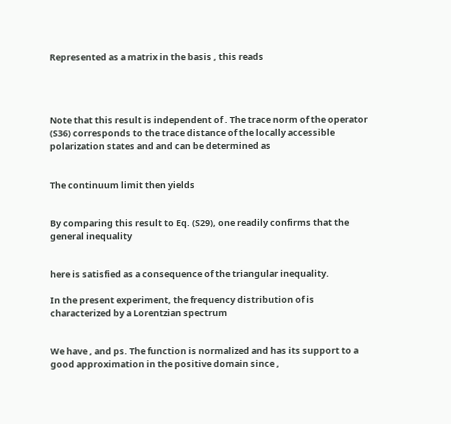Represented as a matrix in the basis , this reads




Note that this result is independent of . The trace norm of the operator (S36) corresponds to the trace distance of the locally accessible polarization states and and can be determined as


The continuum limit then yields


By comparing this result to Eq. (S29), one readily confirms that the general inequality


here is satisfied as a consequence of the triangular inequality.

In the present experiment, the frequency distribution of is characterized by a Lorentzian spectrum


We have , and ps. The function is normalized and has its support to a good approximation in the positive domain since ,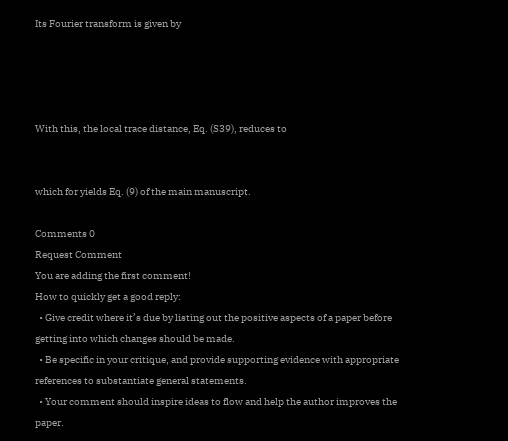Its Fourier transform is given by




With this, the local trace distance, Eq. (S39), reduces to


which for yields Eq. (9) of the main manuscript.

Comments 0
Request Comment
You are adding the first comment!
How to quickly get a good reply:
  • Give credit where it’s due by listing out the positive aspects of a paper before getting into which changes should be made.
  • Be specific in your critique, and provide supporting evidence with appropriate references to substantiate general statements.
  • Your comment should inspire ideas to flow and help the author improves the paper.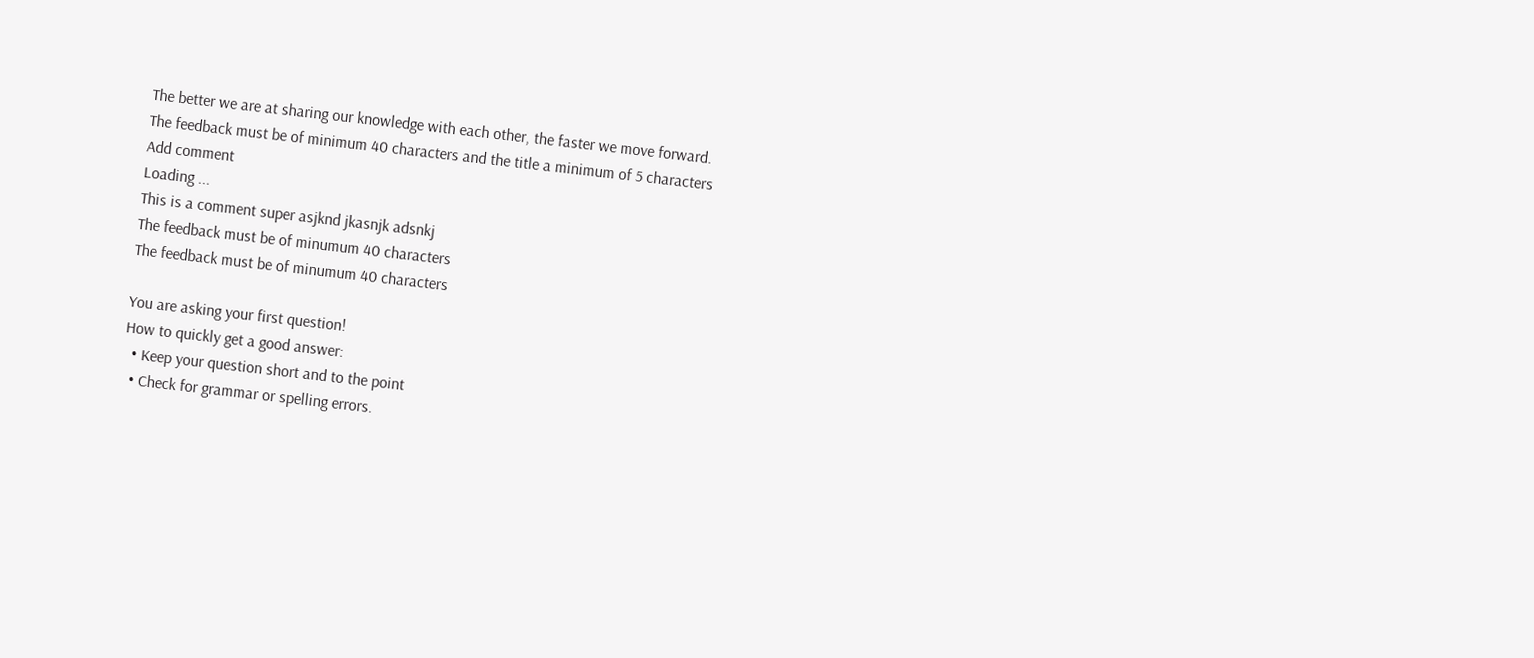The better we are at sharing our knowledge with each other, the faster we move forward.
The feedback must be of minimum 40 characters and the title a minimum of 5 characters
Add comment
Loading ...
This is a comment super asjknd jkasnjk adsnkj
The feedback must be of minumum 40 characters
The feedback must be of minumum 40 characters

You are asking your first question!
How to quickly get a good answer:
  • Keep your question short and to the point
  • Check for grammar or spelling errors.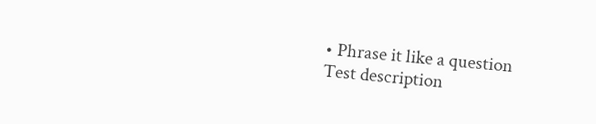• Phrase it like a question
Test description